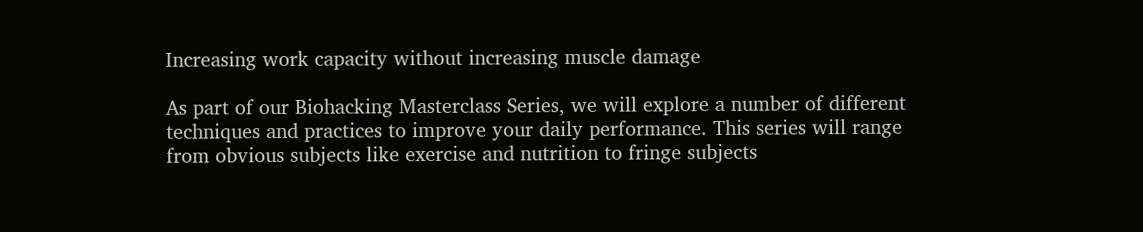Increasing work capacity without increasing muscle damage

As part of our Biohacking Masterclass Series, we will explore a number of different techniques and practices to improve your daily performance. This series will range from obvious subjects like exercise and nutrition to fringe subjects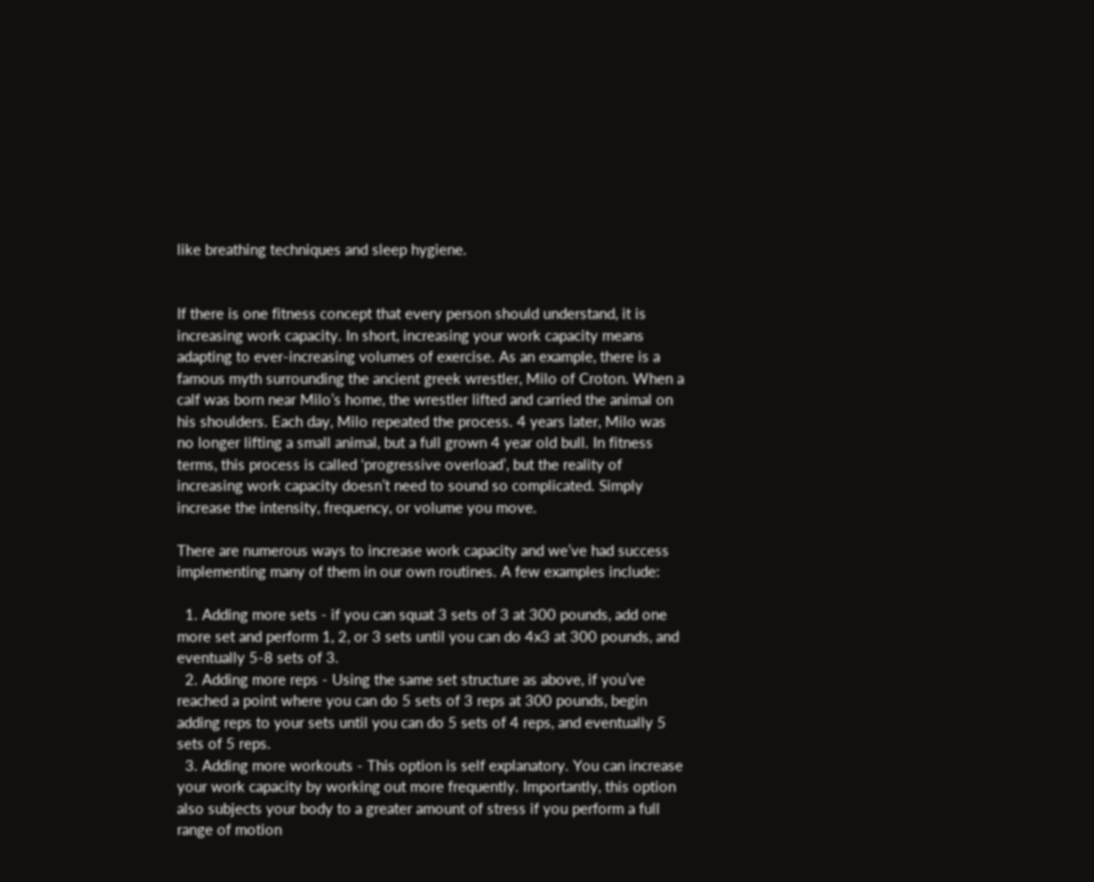like breathing techniques and sleep hygiene.


If there is one fitness concept that every person should understand, it is increasing work capacity. In short, increasing your work capacity means adapting to ever-increasing volumes of exercise. As an example, there is a famous myth surrounding the ancient greek wrestler, Milo of Croton. When a calf was born near Milo’s home, the wrestler lifted and carried the animal on his shoulders. Each day, Milo repeated the process. 4 years later, Milo was no longer lifting a small animal, but a full grown 4 year old bull. In fitness terms, this process is called ‘progressive overload’, but the reality of increasing work capacity doesn’t need to sound so complicated. Simply increase the intensity, frequency, or volume you move.

There are numerous ways to increase work capacity and we’ve had success implementing many of them in our own routines. A few examples include:

  1. Adding more sets - if you can squat 3 sets of 3 at 300 pounds, add one more set and perform 1, 2, or 3 sets until you can do 4x3 at 300 pounds, and eventually 5-8 sets of 3.
  2. Adding more reps - Using the same set structure as above, if you’ve reached a point where you can do 5 sets of 3 reps at 300 pounds, begin adding reps to your sets until you can do 5 sets of 4 reps, and eventually 5 sets of 5 reps.
  3. Adding more workouts - This option is self explanatory. You can increase your work capacity by working out more frequently. Importantly, this option also subjects your body to a greater amount of stress if you perform a full range of motion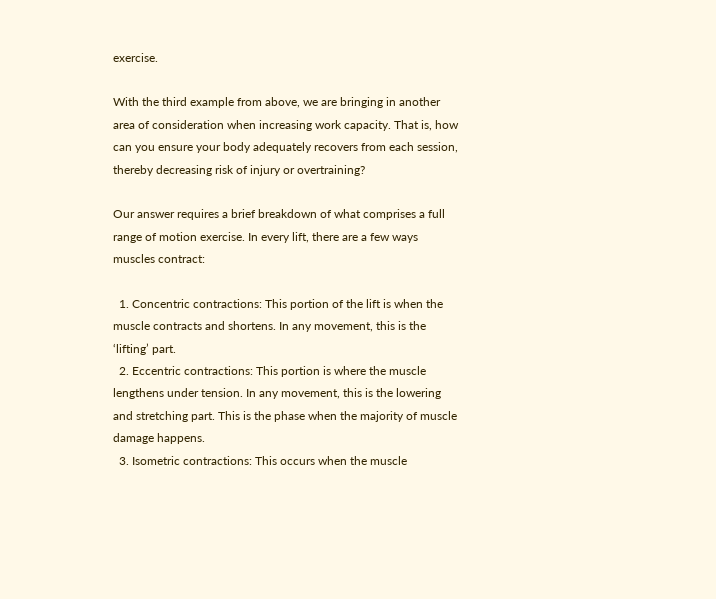exercise.

With the third example from above, we are bringing in another area of consideration when increasing work capacity. That is, how can you ensure your body adequately recovers from each session, thereby decreasing risk of injury or overtraining?

Our answer requires a brief breakdown of what comprises a full range of motion exercise. In every lift, there are a few ways muscles contract:

  1. Concentric contractions: This portion of the lift is when the muscle contracts and shortens. In any movement, this is the ‘lifting’ part.
  2. Eccentric contractions: This portion is where the muscle lengthens under tension. In any movement, this is the lowering and stretching part. This is the phase when the majority of muscle damage happens.
  3. Isometric contractions: This occurs when the muscle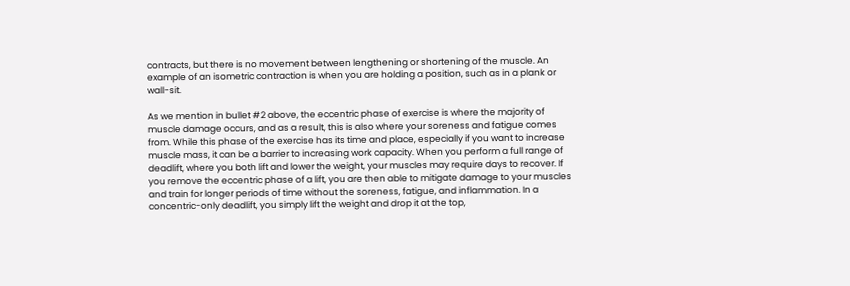contracts, but there is no movement between lengthening or shortening of the muscle. An example of an isometric contraction is when you are holding a position, such as in a plank or wall-sit.

As we mention in bullet #2 above, the eccentric phase of exercise is where the majority of muscle damage occurs, and as a result, this is also where your soreness and fatigue comes from. While this phase of the exercise has its time and place, especially if you want to increase muscle mass, it can be a barrier to increasing work capacity. When you perform a full range of deadlift, where you both lift and lower the weight, your muscles may require days to recover. If you remove the eccentric phase of a lift, you are then able to mitigate damage to your muscles and train for longer periods of time without the soreness, fatigue, and inflammation. In a concentric-only deadlift, you simply lift the weight and drop it at the top,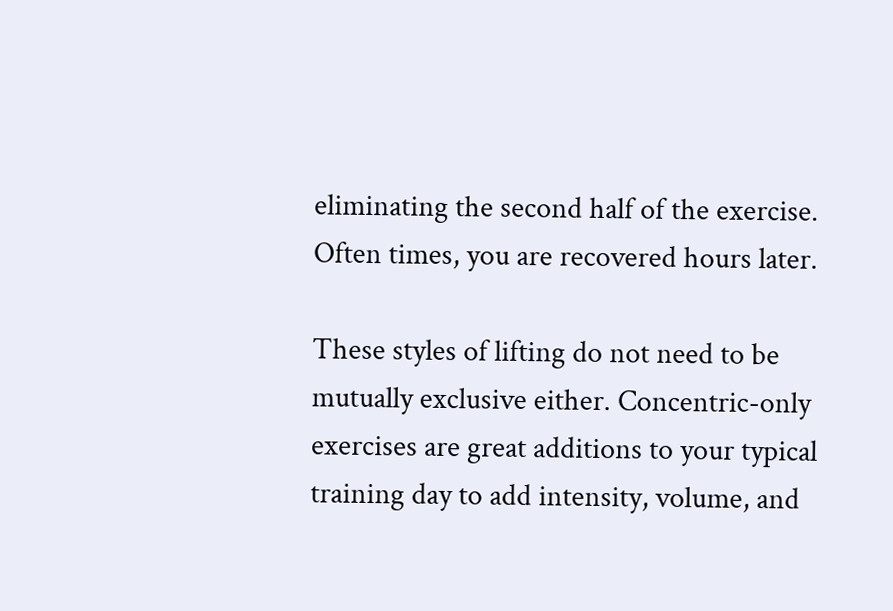eliminating the second half of the exercise. Often times, you are recovered hours later.

These styles of lifting do not need to be mutually exclusive either. Concentric-only exercises are great additions to your typical training day to add intensity, volume, and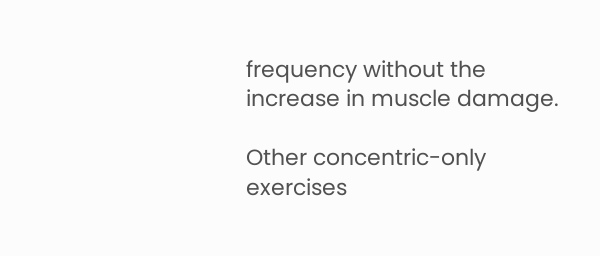frequency without the increase in muscle damage.

Other concentric-only exercises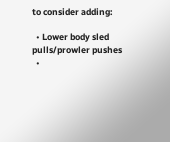to consider adding:

  • Lower body sled pulls/prowler pushes
  •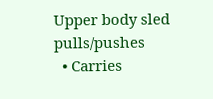Upper body sled pulls/pushes
  • Carries